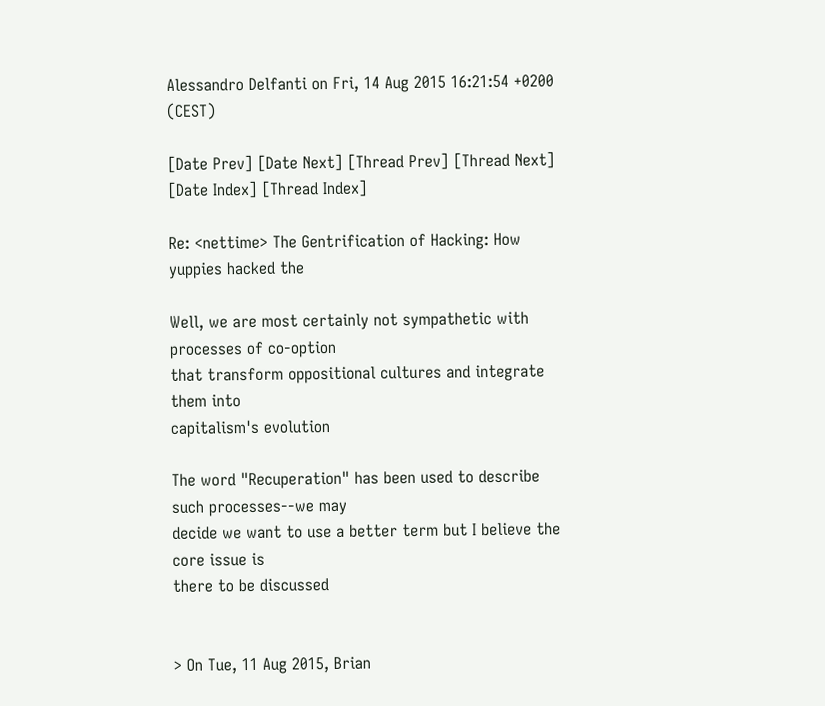Alessandro Delfanti on Fri, 14 Aug 2015 16:21:54 +0200 (CEST)

[Date Prev] [Date Next] [Thread Prev] [Thread Next] [Date Index] [Thread Index]

Re: <nettime> The Gentrification of Hacking: How yuppies hacked the

Well, we are most certainly not sympathetic with processes of co-option
that transform oppositional cultures and integrate them into
capitalism's evolution

The word "Recuperation" has been used to describe such processes--we may
decide we want to use a better term but I believe the core issue is
there to be discussed


> On Tue, 11 Aug 2015, Brian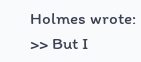Holmes wrote:
>> But I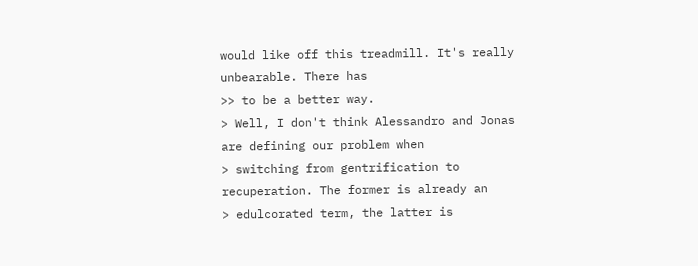would like off this treadmill. It's really unbearable. There has
>> to be a better way.
> Well, I don't think Alessandro and Jonas are defining our problem when
> switching from gentrification to recuperation. The former is already an
> edulcorated term, the latter is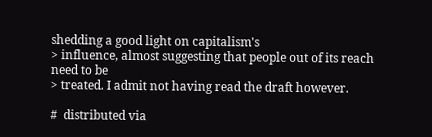shedding a good light on capitalism's
> influence, almost suggesting that people out of its reach need to be
> treated. I admit not having read the draft however.

#  distributed via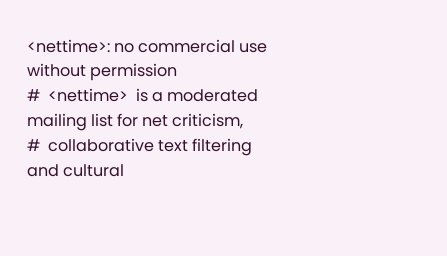<nettime>: no commercial use without permission
#  <nettime>  is a moderated mailing list for net criticism,
#  collaborative text filtering and cultural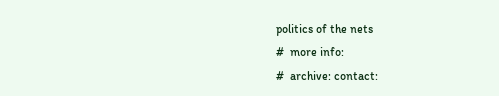politics of the nets
#  more info:
#  archive: contact: